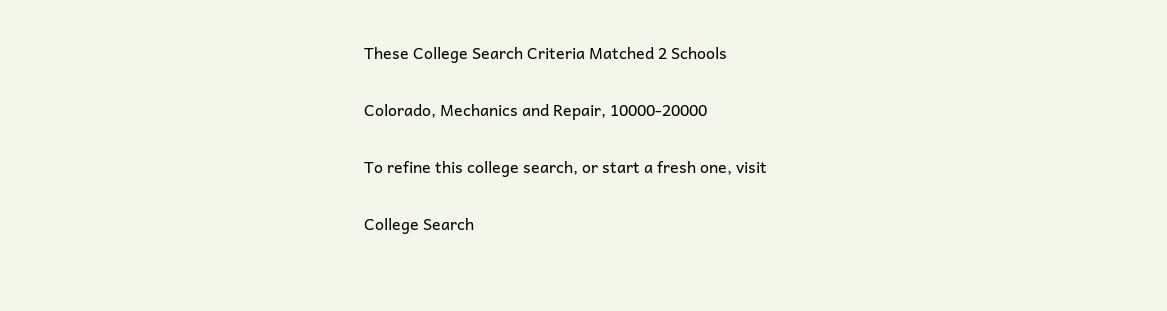These College Search Criteria Matched 2 Schools

Colorado, Mechanics and Repair, 10000-20000

To refine this college search, or start a fresh one, visit

College Search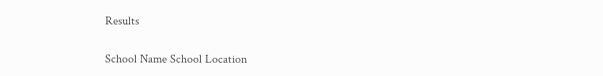Results

School Name School Location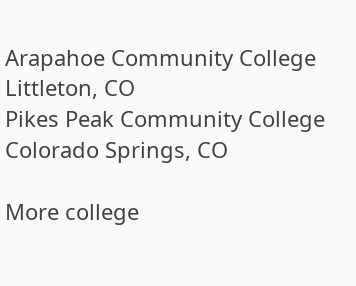Arapahoe Community College Littleton, CO
Pikes Peak Community College Colorado Springs, CO

More college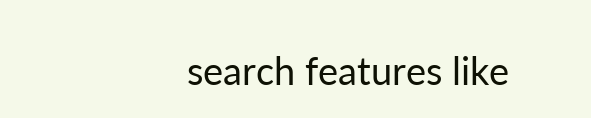search features like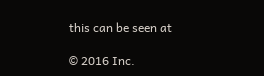this can be seen at

© 2016 Inc.